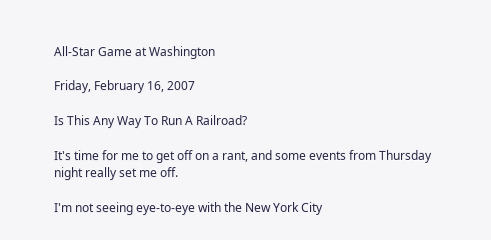All-Star Game at Washington

Friday, February 16, 2007

Is This Any Way To Run A Railroad?

It's time for me to get off on a rant, and some events from Thursday night really set me off.

I'm not seeing eye-to-eye with the New York City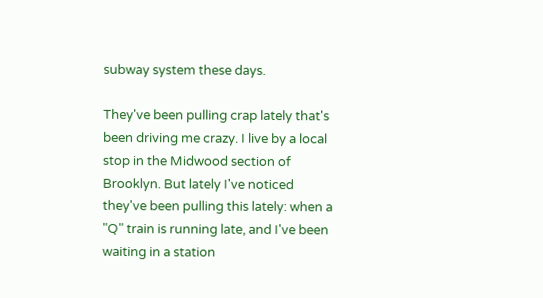subway system these days.

They've been pulling crap lately that's been driving me crazy. I live by a local stop in the Midwood section of Brooklyn. But lately I've noticed they've been pulling this lately: when a "Q" train is running late, and I've been waiting in a station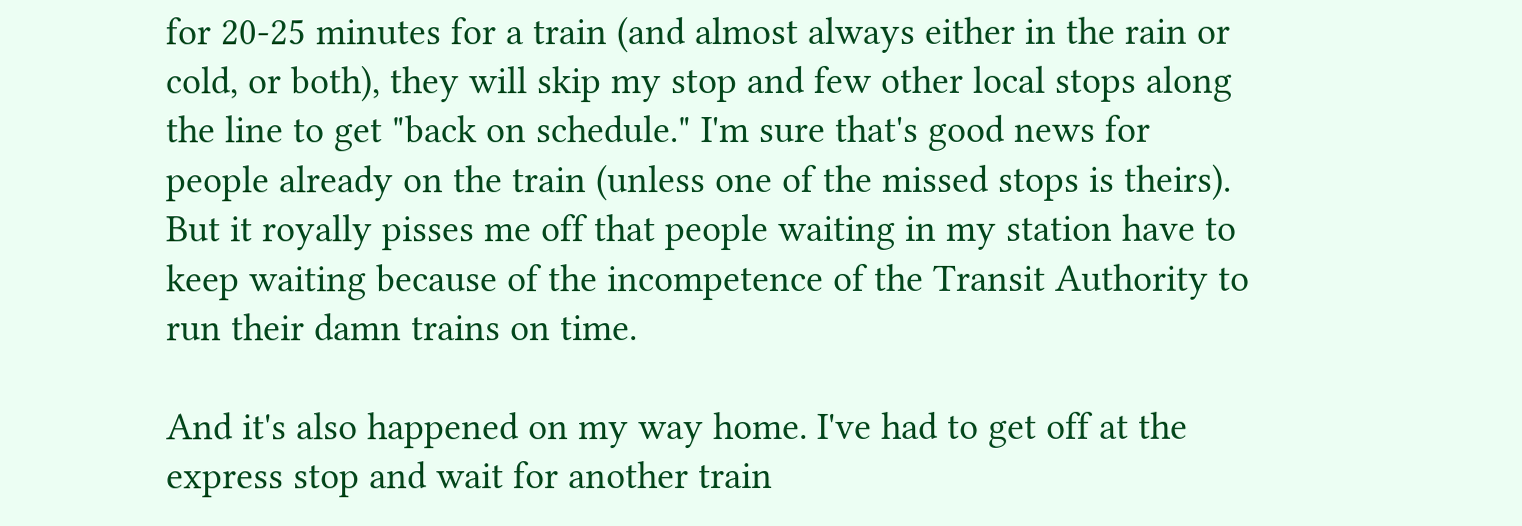for 20-25 minutes for a train (and almost always either in the rain or cold, or both), they will skip my stop and few other local stops along the line to get "back on schedule." I'm sure that's good news for people already on the train (unless one of the missed stops is theirs). But it royally pisses me off that people waiting in my station have to keep waiting because of the incompetence of the Transit Authority to run their damn trains on time.

And it's also happened on my way home. I've had to get off at the express stop and wait for another train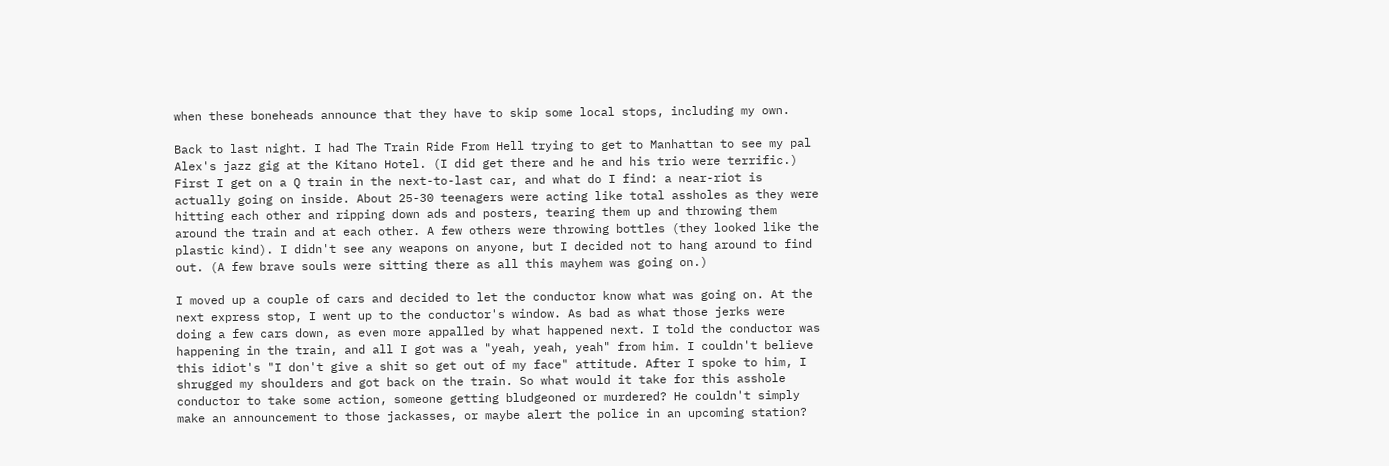when these boneheads announce that they have to skip some local stops, including my own.

Back to last night. I had The Train Ride From Hell trying to get to Manhattan to see my pal Alex's jazz gig at the Kitano Hotel. (I did get there and he and his trio were terrific.) First I get on a Q train in the next-to-last car, and what do I find: a near-riot is actually going on inside. About 25-30 teenagers were acting like total assholes as they were hitting each other and ripping down ads and posters, tearing them up and throwing them around the train and at each other. A few others were throwing bottles (they looked like the plastic kind). I didn't see any weapons on anyone, but I decided not to hang around to find out. (A few brave souls were sitting there as all this mayhem was going on.)

I moved up a couple of cars and decided to let the conductor know what was going on. At the next express stop, I went up to the conductor's window. As bad as what those jerks were doing a few cars down, as even more appalled by what happened next. I told the conductor was happening in the train, and all I got was a "yeah, yeah, yeah" from him. I couldn't believe this idiot's "I don't give a shit so get out of my face" attitude. After I spoke to him, I shrugged my shoulders and got back on the train. So what would it take for this asshole conductor to take some action, someone getting bludgeoned or murdered? He couldn't simply make an announcement to those jackasses, or maybe alert the police in an upcoming station?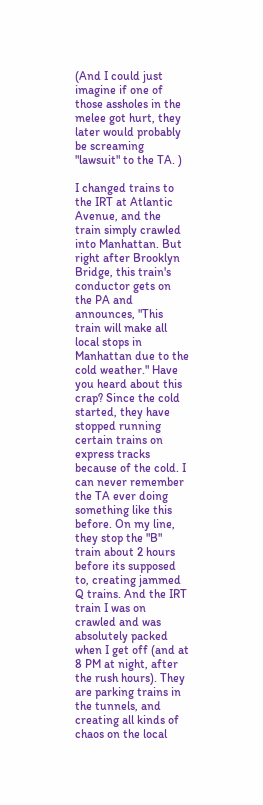(And I could just imagine if one of those assholes in the melee got hurt, they later would probably be screaming "lawsuit" to the TA. )

I changed trains to the IRT at Atlantic Avenue, and the train simply crawled into Manhattan. But right after Brooklyn Bridge, this train's conductor gets on the PA and announces, "This train will make all local stops in Manhattan due to the cold weather." Have you heard about this crap? Since the cold started, they have stopped running certain trains on express tracks because of the cold. I can never remember the TA ever doing something like this before. On my line, they stop the "B" train about 2 hours before its supposed to, creating jammed Q trains. And the IRT train I was on crawled and was absolutely packed when I get off (and at 8 PM at night, after the rush hours). They are parking trains in the tunnels, and creating all kinds of chaos on the local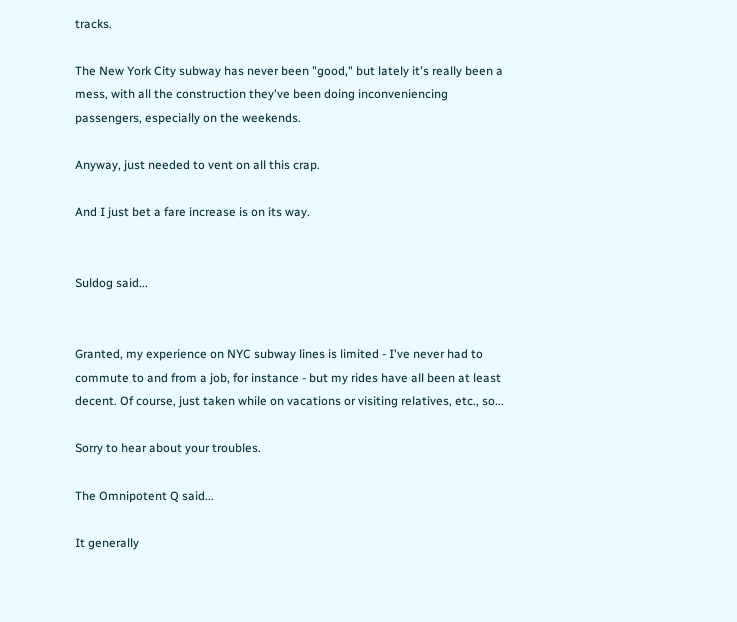tracks.

The New York City subway has never been "good," but lately it's really been a mess, with all the construction they've been doing inconveniencing passengers, especially on the weekends.

Anyway, just needed to vent on all this crap.

And I just bet a fare increase is on its way.


Suldog said...


Granted, my experience on NYC subway lines is limited - I've never had to commute to and from a job, for instance - but my rides have all been at least decent. Of course, just taken while on vacations or visiting relatives, etc., so...

Sorry to hear about your troubles.

The Omnipotent Q said...

It generally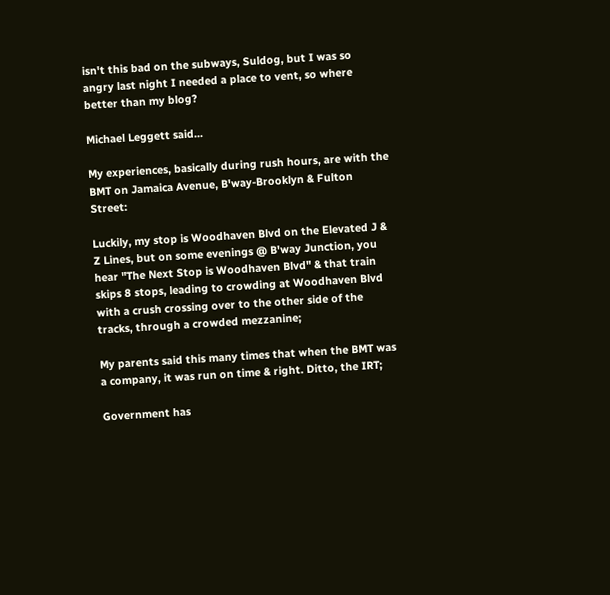isn't this bad on the subways, Suldog, but I was so angry last night I needed a place to vent, so where better than my blog?

Michael Leggett said...

My experiences, basically during rush hours, are with the BMT on Jamaica Avenue, B'way-Brooklyn & Fulton Street:

Luckily, my stop is Woodhaven Blvd on the Elevated J & Z Lines, but on some evenings @ B'way Junction, you hear "The Next Stop is Woodhaven Blvd" & that train skips 8 stops, leading to crowding at Woodhaven Blvd with a crush crossing over to the other side of the tracks, through a crowded mezzanine;

My parents said this many times that when the BMT was a company, it was run on time & right. Ditto, the IRT;

Government has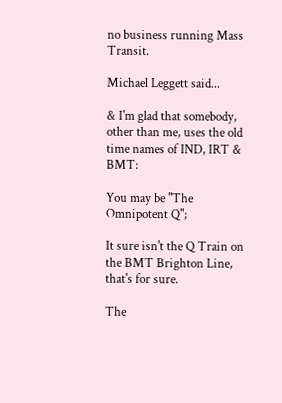no business running Mass Transit.

Michael Leggett said...

& I'm glad that somebody, other than me, uses the old time names of IND, IRT & BMT:

You may be "The Omnipotent Q";

It sure isn't the Q Train on the BMT Brighton Line, that's for sure.

The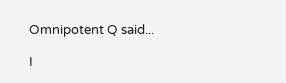Omnipotent Q said...

I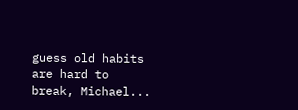guess old habits are hard to break, Michael...